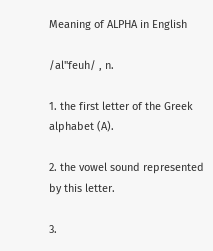Meaning of ALPHA in English

/al"feuh/ , n.

1. the first letter of the Greek alphabet (A).

2. the vowel sound represented by this letter.

3.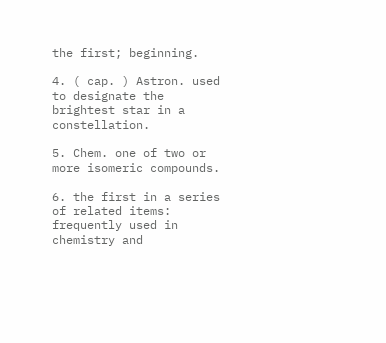the first; beginning.

4. ( cap. ) Astron. used to designate the brightest star in a constellation.

5. Chem. one of two or more isomeric compounds.

6. the first in a series of related items: frequently used in chemistry and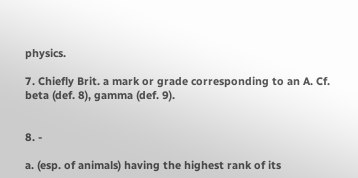physics.

7. Chiefly Brit. a mark or grade corresponding to an A. Cf. beta (def. 8), gamma (def. 9).


8. -

a. (esp. of animals) having the highest rank of its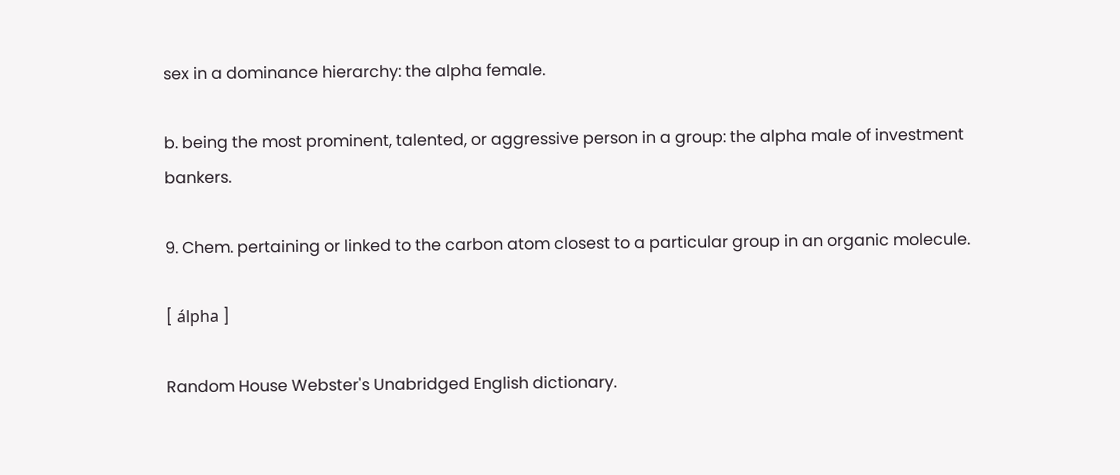sex in a dominance hierarchy: the alpha female.

b. being the most prominent, talented, or aggressive person in a group: the alpha male of investment bankers.

9. Chem. pertaining or linked to the carbon atom closest to a particular group in an organic molecule.

[ álpha ]

Random House Webster's Unabridged English dictionary.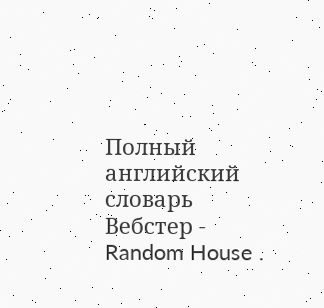Полный английский словарь Вебстер - Random House .